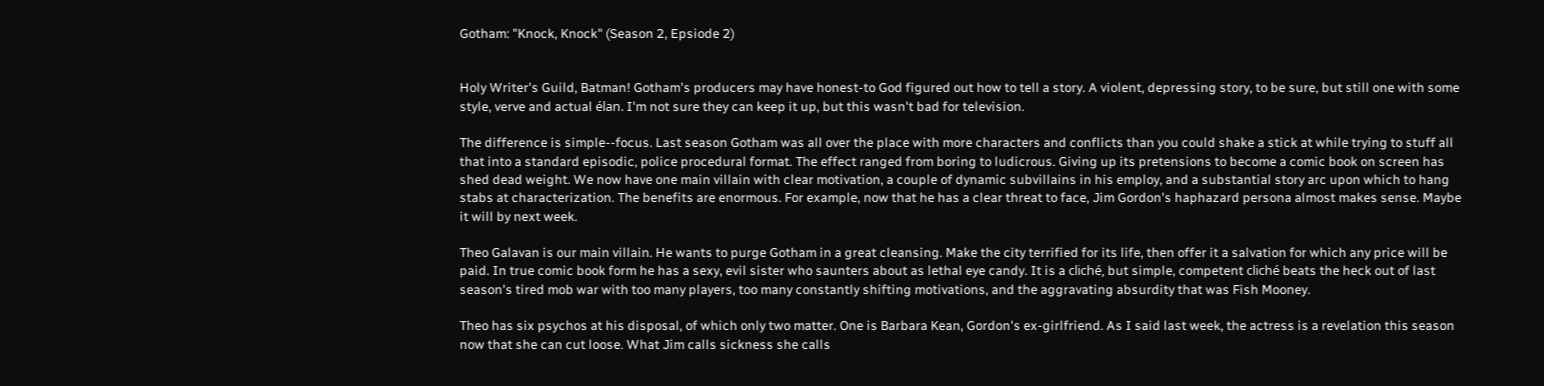Gotham: "Knock, Knock" (Season 2, Epsiode 2)


Holy Writer's Guild, Batman! Gotham's producers may have honest-to God figured out how to tell a story. A violent, depressing story, to be sure, but still one with some style, verve and actual élan. I'm not sure they can keep it up, but this wasn't bad for television.

The difference is simple--focus. Last season Gotham was all over the place with more characters and conflicts than you could shake a stick at while trying to stuff all that into a standard episodic, police procedural format. The effect ranged from boring to ludicrous. Giving up its pretensions to become a comic book on screen has shed dead weight. We now have one main villain with clear motivation, a couple of dynamic subvillains in his employ, and a substantial story arc upon which to hang stabs at characterization. The benefits are enormous. For example, now that he has a clear threat to face, Jim Gordon's haphazard persona almost makes sense. Maybe it will by next week.

Theo Galavan is our main villain. He wants to purge Gotham in a great cleansing. Make the city terrified for its life, then offer it a salvation for which any price will be paid. In true comic book form he has a sexy, evil sister who saunters about as lethal eye candy. It is a cliché, but simple, competent cliché beats the heck out of last season's tired mob war with too many players, too many constantly shifting motivations, and the aggravating absurdity that was Fish Mooney.

Theo has six psychos at his disposal, of which only two matter. One is Barbara Kean, Gordon's ex-girlfriend. As I said last week, the actress is a revelation this season now that she can cut loose. What Jim calls sickness she calls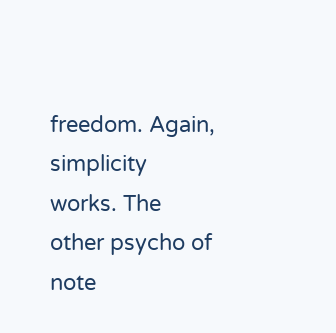freedom. Again, simplicity works. The other psycho of note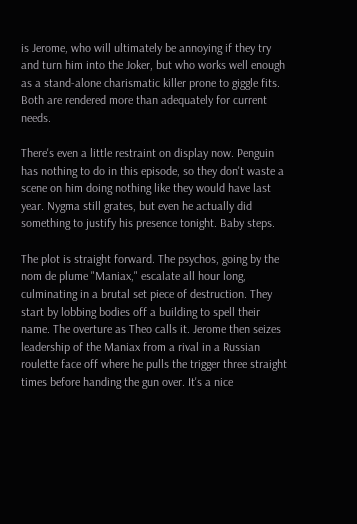is Jerome, who will ultimately be annoying if they try and turn him into the Joker, but who works well enough as a stand-alone charismatic killer prone to giggle fits. Both are rendered more than adequately for current needs.

There's even a little restraint on display now. Penguin has nothing to do in this episode, so they don't waste a scene on him doing nothing like they would have last year. Nygma still grates, but even he actually did something to justify his presence tonight. Baby steps.

The plot is straight forward. The psychos, going by the nom de plume "Maniax," escalate all hour long, culminating in a brutal set piece of destruction. They start by lobbing bodies off a building to spell their name. The overture as Theo calls it. Jerome then seizes leadership of the Maniax from a rival in a Russian roulette face off where he pulls the trigger three straight times before handing the gun over. It's a nice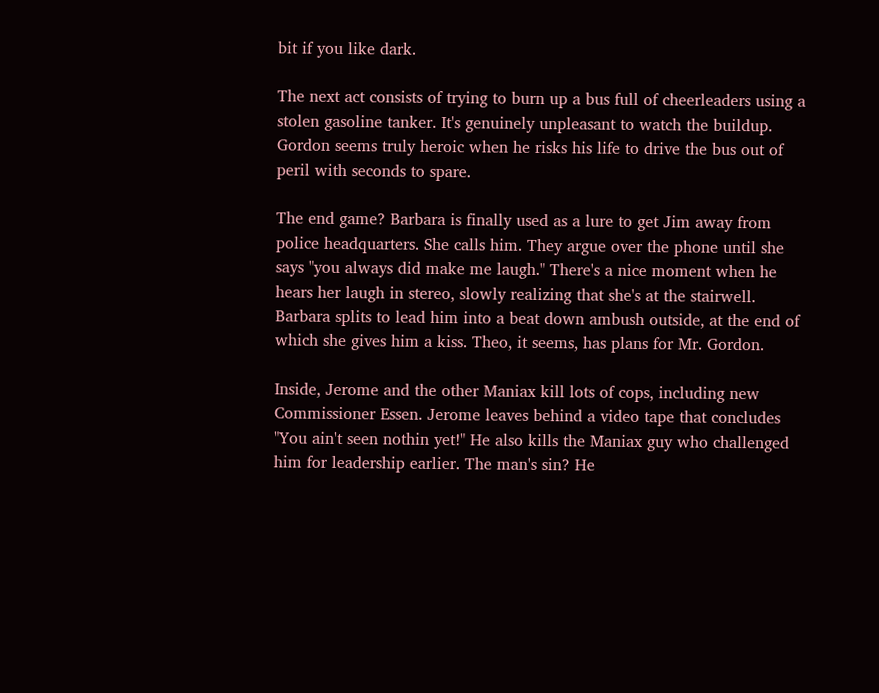bit if you like dark.

The next act consists of trying to burn up a bus full of cheerleaders using a stolen gasoline tanker. It's genuinely unpleasant to watch the buildup. Gordon seems truly heroic when he risks his life to drive the bus out of peril with seconds to spare.

The end game? Barbara is finally used as a lure to get Jim away from police headquarters. She calls him. They argue over the phone until she says "you always did make me laugh." There's a nice moment when he hears her laugh in stereo, slowly realizing that she's at the stairwell. Barbara splits to lead him into a beat down ambush outside, at the end of which she gives him a kiss. Theo, it seems, has plans for Mr. Gordon.

Inside, Jerome and the other Maniax kill lots of cops, including new Commissioner Essen. Jerome leaves behind a video tape that concludes "You ain't seen nothin yet!" He also kills the Maniax guy who challenged him for leadership earlier. The man's sin? He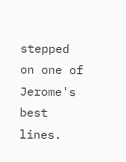stepped on one of Jerome's best lines.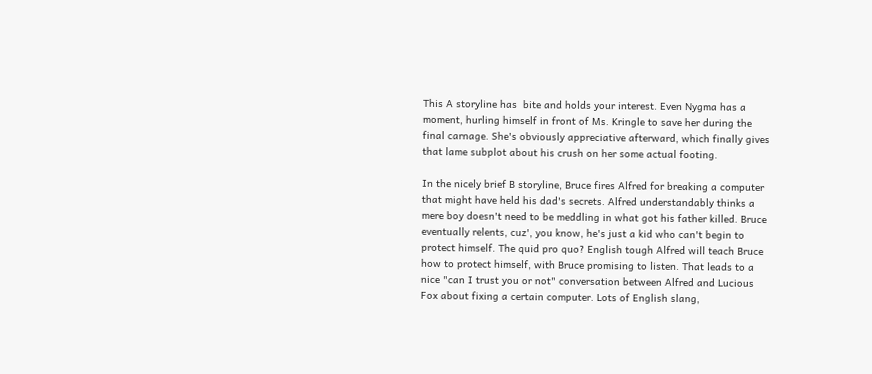This A storyline has  bite and holds your interest. Even Nygma has a moment, hurling himself in front of Ms. Kringle to save her during the final carnage. She's obviously appreciative afterward, which finally gives that lame subplot about his crush on her some actual footing.

In the nicely brief B storyline, Bruce fires Alfred for breaking a computer that might have held his dad's secrets. Alfred understandably thinks a mere boy doesn't need to be meddling in what got his father killed. Bruce eventually relents, cuz', you know, he's just a kid who can't begin to protect himself. The quid pro quo? English tough Alfred will teach Bruce how to protect himself, with Bruce promising to listen. That leads to a nice "can I trust you or not" conversation between Alfred and Lucious Fox about fixing a certain computer. Lots of English slang,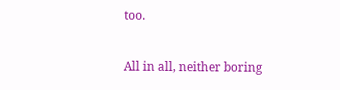too.

All in all, neither boring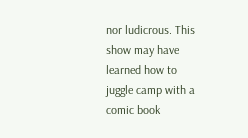nor ludicrous. This show may have learned how to juggle camp with a comic book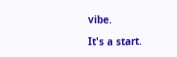vibe.

It's a start.